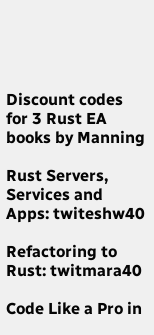Discount codes for 3 Rust EA books by Manning

Rust Servers, Services and Apps: twiteshw40

Refactoring to Rust: twitmara40

Code Like a Pro in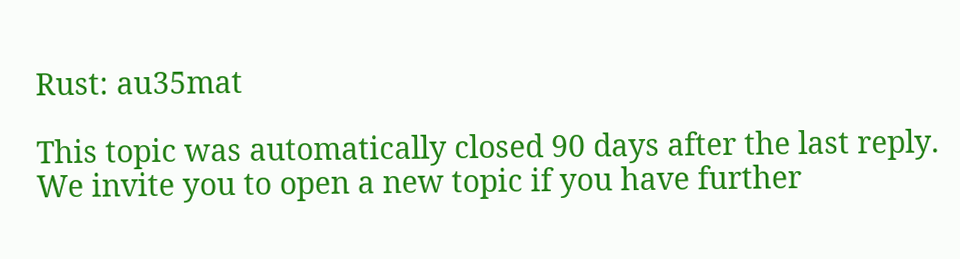Rust: au35mat

This topic was automatically closed 90 days after the last reply. We invite you to open a new topic if you have further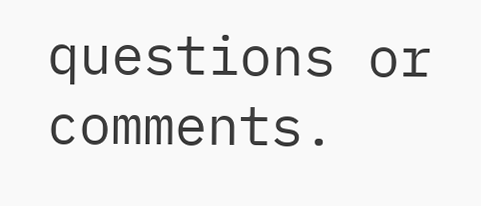questions or comments.